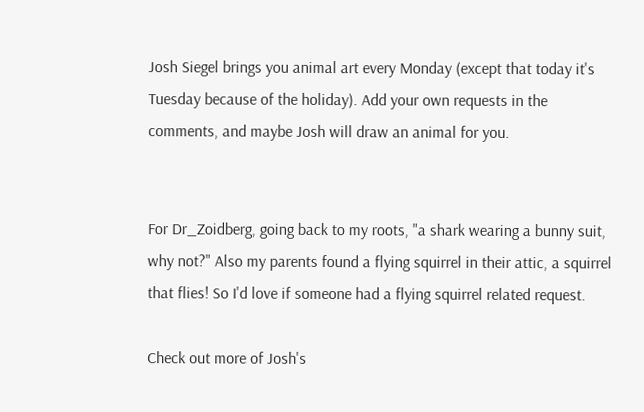Josh Siegel brings you animal art every Monday (except that today it's Tuesday because of the holiday). Add your own requests in the comments, and maybe Josh will draw an animal for you.


For Dr_Zoidberg, going back to my roots, "a shark wearing a bunny suit, why not?" Also my parents found a flying squirrel in their attic, a squirrel that flies! So I'd love if someone had a flying squirrel related request.

Check out more of Josh's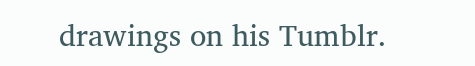drawings on his Tumblr.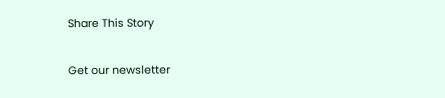Share This Story

Get our newsletter